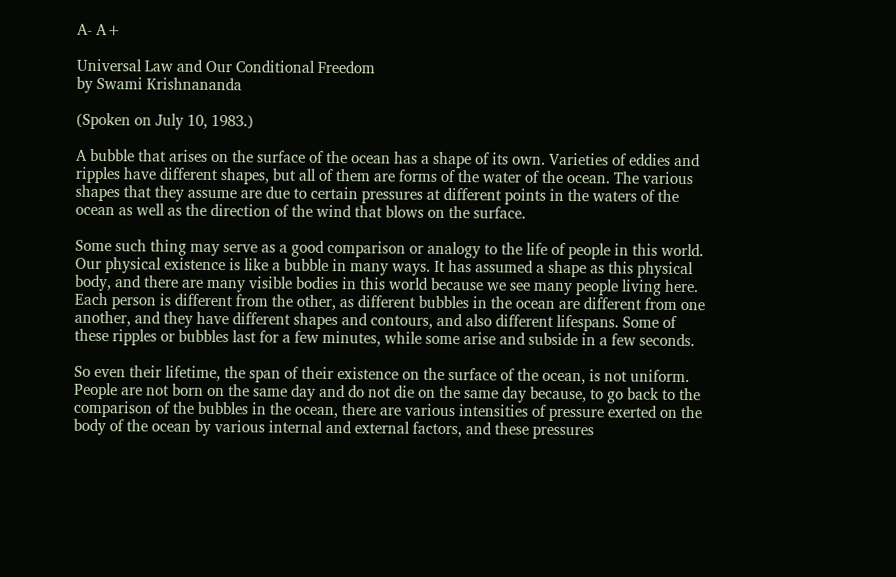A- A+

Universal Law and Our Conditional Freedom
by Swami Krishnananda

(Spoken on July 10, 1983.)

A bubble that arises on the surface of the ocean has a shape of its own. Varieties of eddies and ripples have different shapes, but all of them are forms of the water of the ocean. The various shapes that they assume are due to certain pressures at different points in the waters of the ocean as well as the direction of the wind that blows on the surface.

Some such thing may serve as a good comparison or analogy to the life of people in this world. Our physical existence is like a bubble in many ways. It has assumed a shape as this physical body, and there are many visible bodies in this world because we see many people living here. Each person is different from the other, as different bubbles in the ocean are different from one another, and they have different shapes and contours, and also different lifespans. Some of these ripples or bubbles last for a few minutes, while some arise and subside in a few seconds.

So even their lifetime, the span of their existence on the surface of the ocean, is not uniform. People are not born on the same day and do not die on the same day because, to go back to the comparison of the bubbles in the ocean, there are various intensities of pressure exerted on the body of the ocean by various internal and external factors, and these pressures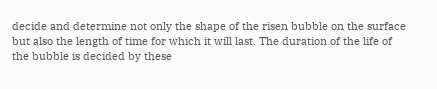decide and determine not only the shape of the risen bubble on the surface but also the length of time for which it will last. The duration of the life of the bubble is decided by these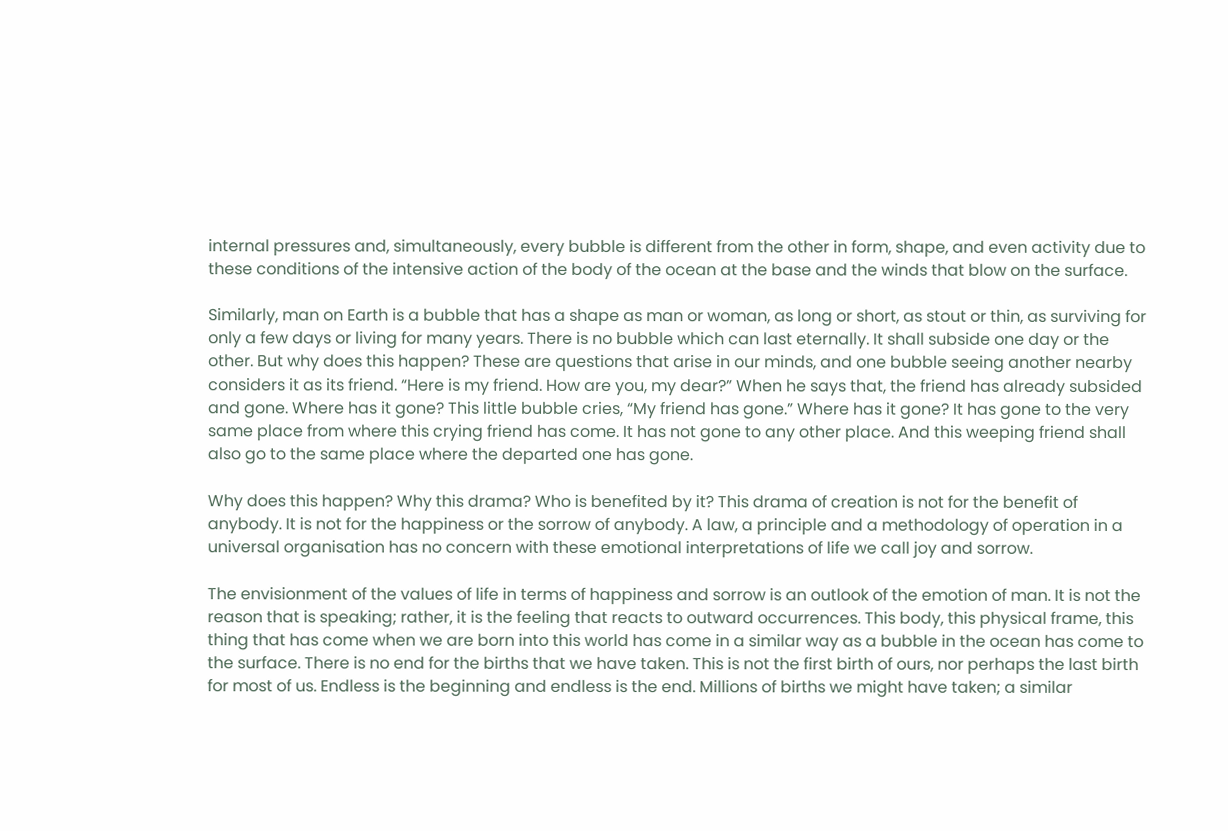internal pressures and, simultaneously, every bubble is different from the other in form, shape, and even activity due to these conditions of the intensive action of the body of the ocean at the base and the winds that blow on the surface.

Similarly, man on Earth is a bubble that has a shape as man or woman, as long or short, as stout or thin, as surviving for only a few days or living for many years. There is no bubble which can last eternally. It shall subside one day or the other. But why does this happen? These are questions that arise in our minds, and one bubble seeing another nearby considers it as its friend. “Here is my friend. How are you, my dear?” When he says that, the friend has already subsided and gone. Where has it gone? This little bubble cries, “My friend has gone.” Where has it gone? It has gone to the very same place from where this crying friend has come. It has not gone to any other place. And this weeping friend shall also go to the same place where the departed one has gone.

Why does this happen? Why this drama? Who is benefited by it? This drama of creation is not for the benefit of anybody. It is not for the happiness or the sorrow of anybody. A law, a principle and a methodology of operation in a universal organisation has no concern with these emotional interpretations of life we call joy and sorrow.

The envisionment of the values of life in terms of happiness and sorrow is an outlook of the emotion of man. It is not the reason that is speaking; rather, it is the feeling that reacts to outward occurrences. This body, this physical frame, this thing that has come when we are born into this world has come in a similar way as a bubble in the ocean has come to the surface. There is no end for the births that we have taken. This is not the first birth of ours, nor perhaps the last birth for most of us. Endless is the beginning and endless is the end. Millions of births we might have taken; a similar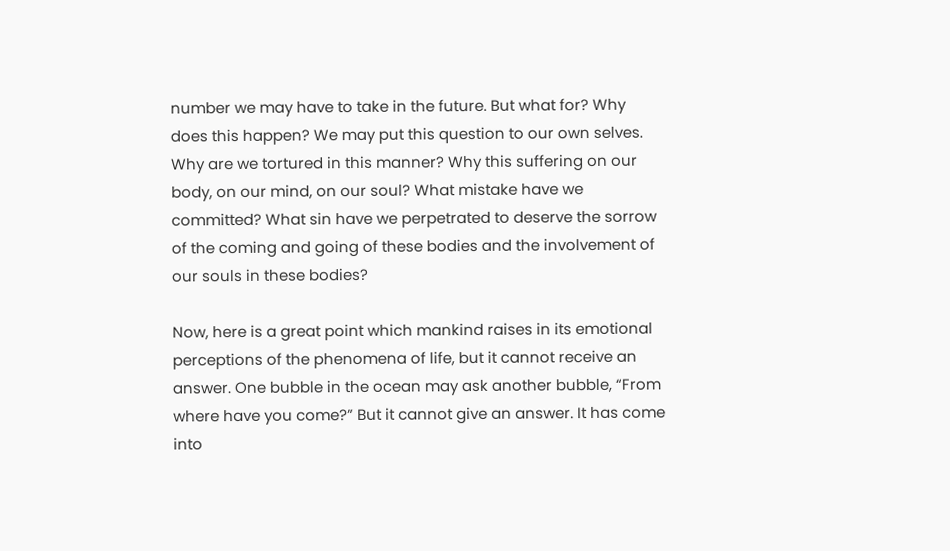number we may have to take in the future. But what for? Why does this happen? We may put this question to our own selves. Why are we tortured in this manner? Why this suffering on our body, on our mind, on our soul? What mistake have we committed? What sin have we perpetrated to deserve the sorrow of the coming and going of these bodies and the involvement of our souls in these bodies?

Now, here is a great point which mankind raises in its emotional perceptions of the phenomena of life, but it cannot receive an answer. One bubble in the ocean may ask another bubble, “From where have you come?” But it cannot give an answer. It has come into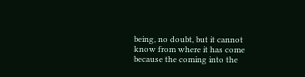being, no doubt, but it cannot know from where it has come because the coming into the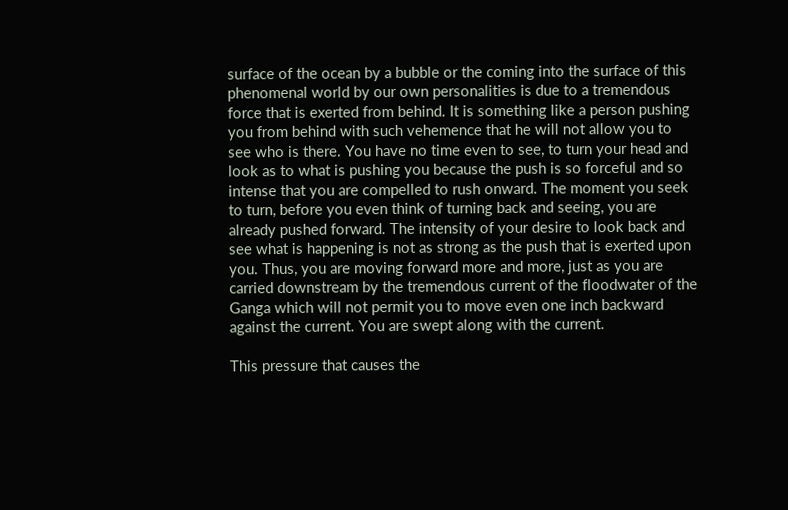surface of the ocean by a bubble or the coming into the surface of this phenomenal world by our own personalities is due to a tremendous force that is exerted from behind. It is something like a person pushing you from behind with such vehemence that he will not allow you to see who is there. You have no time even to see, to turn your head and look as to what is pushing you because the push is so forceful and so intense that you are compelled to rush onward. The moment you seek to turn, before you even think of turning back and seeing, you are already pushed forward. The intensity of your desire to look back and see what is happening is not as strong as the push that is exerted upon you. Thus, you are moving forward more and more, just as you are carried downstream by the tremendous current of the floodwater of the Ganga which will not permit you to move even one inch backward against the current. You are swept along with the current.

This pressure that causes the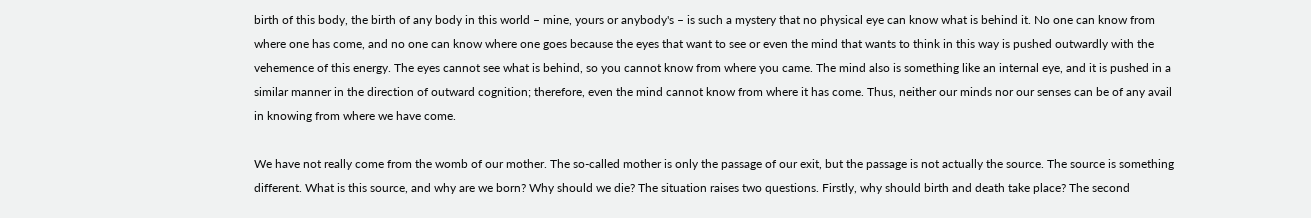birth of this body, the birth of any body in this world – mine, yours or anybody's – is such a mystery that no physical eye can know what is behind it. No one can know from where one has come, and no one can know where one goes because the eyes that want to see or even the mind that wants to think in this way is pushed outwardly with the vehemence of this energy. The eyes cannot see what is behind, so you cannot know from where you came. The mind also is something like an internal eye, and it is pushed in a similar manner in the direction of outward cognition; therefore, even the mind cannot know from where it has come. Thus, neither our minds nor our senses can be of any avail in knowing from where we have come.

We have not really come from the womb of our mother. The so-called mother is only the passage of our exit, but the passage is not actually the source. The source is something different. What is this source, and why are we born? Why should we die? The situation raises two questions. Firstly, why should birth and death take place? The second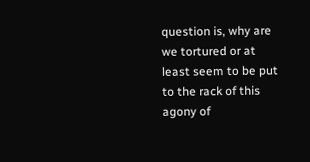question is, why are we tortured or at least seem to be put to the rack of this agony of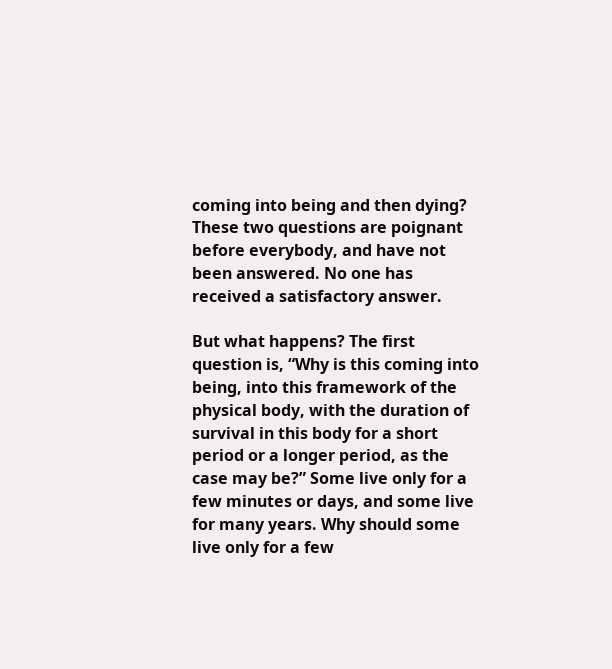coming into being and then dying? These two questions are poignant before everybody, and have not been answered. No one has received a satisfactory answer.

But what happens? The first question is, “Why is this coming into being, into this framework of the physical body, with the duration of survival in this body for a short period or a longer period, as the case may be?” Some live only for a few minutes or days, and some live for many years. Why should some live only for a few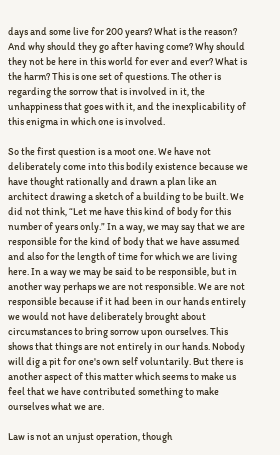days and some live for 200 years? What is the reason? And why should they go after having come? Why should they not be here in this world for ever and ever? What is the harm? This is one set of questions. The other is regarding the sorrow that is involved in it, the unhappiness that goes with it, and the inexplicability of this enigma in which one is involved.

So the first question is a moot one. We have not deliberately come into this bodily existence because we have thought rationally and drawn a plan like an architect drawing a sketch of a building to be built. We did not think, “Let me have this kind of body for this number of years only.” In a way, we may say that we are responsible for the kind of body that we have assumed and also for the length of time for which we are living here. In a way we may be said to be responsible, but in another way perhaps we are not responsible. We are not responsible because if it had been in our hands entirely we would not have deliberately brought about circumstances to bring sorrow upon ourselves. This shows that things are not entirely in our hands. Nobody will dig a pit for one's own self voluntarily. But there is another aspect of this matter which seems to make us feel that we have contributed something to make ourselves what we are.

Law is not an unjust operation, though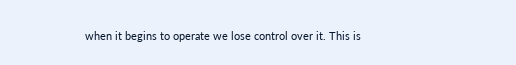when it begins to operate we lose control over it. This is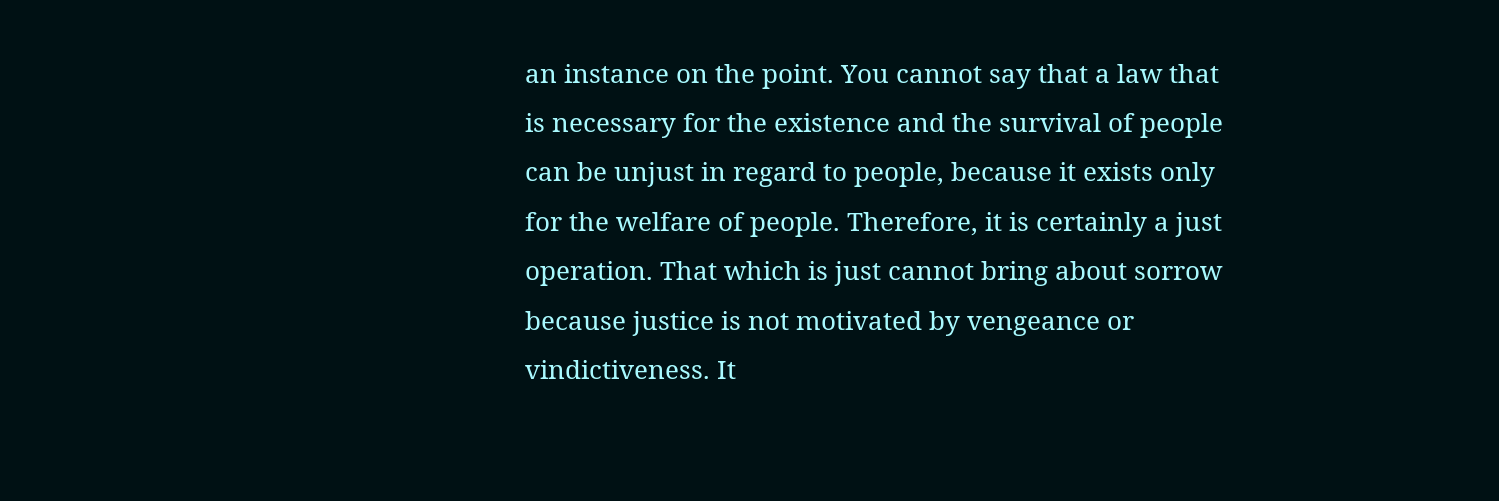an instance on the point. You cannot say that a law that is necessary for the existence and the survival of people can be unjust in regard to people, because it exists only for the welfare of people. Therefore, it is certainly a just operation. That which is just cannot bring about sorrow because justice is not motivated by vengeance or vindictiveness. It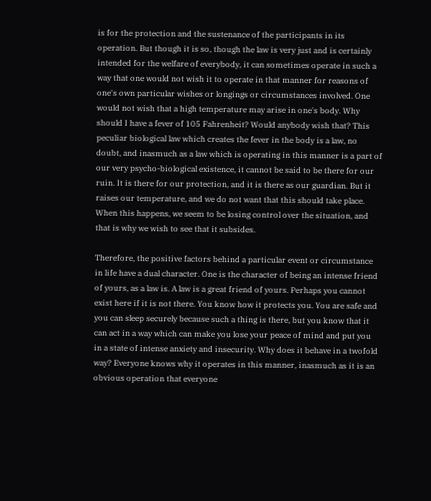is for the protection and the sustenance of the participants in its operation. But though it is so, though the law is very just and is certainly intended for the welfare of everybody, it can sometimes operate in such a way that one would not wish it to operate in that manner for reasons of one's own particular wishes or longings or circumstances involved. One would not wish that a high temperature may arise in one's body. Why should I have a fever of 105 Fahrenheit? Would anybody wish that? This peculiar biological law which creates the fever in the body is a law, no doubt, and inasmuch as a law which is operating in this manner is a part of our very psycho-biological existence, it cannot be said to be there for our ruin. It is there for our protection, and it is there as our guardian. But it raises our temperature, and we do not want that this should take place. When this happens, we seem to be losing control over the situation, and that is why we wish to see that it subsides.

Therefore, the positive factors behind a particular event or circumstance in life have a dual character. One is the character of being an intense friend of yours, as a law is. A law is a great friend of yours. Perhaps you cannot exist here if it is not there. You know how it protects you. You are safe and you can sleep securely because such a thing is there, but you know that it can act in a way which can make you lose your peace of mind and put you in a state of intense anxiety and insecurity. Why does it behave in a twofold way? Everyone knows why it operates in this manner, inasmuch as it is an obvious operation that everyone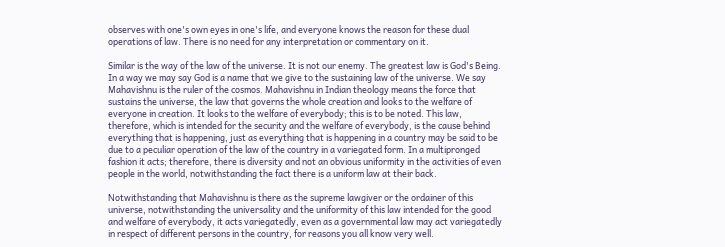observes with one's own eyes in one's life, and everyone knows the reason for these dual operations of law. There is no need for any interpretation or commentary on it.

Similar is the way of the law of the universe. It is not our enemy. The greatest law is God's Being. In a way we may say God is a name that we give to the sustaining law of the universe. We say Mahavishnu is the ruler of the cosmos. Mahavishnu in Indian theology means the force that sustains the universe, the law that governs the whole creation and looks to the welfare of everyone in creation. It looks to the welfare of everybody; this is to be noted. This law, therefore, which is intended for the security and the welfare of everybody, is the cause behind everything that is happening, just as everything that is happening in a country may be said to be due to a peculiar operation of the law of the country in a variegated form. In a multipronged fashion it acts; therefore, there is diversity and not an obvious uniformity in the activities of even people in the world, notwithstanding the fact there is a uniform law at their back.

Notwithstanding that Mahavishnu is there as the supreme lawgiver or the ordainer of this universe, notwithstanding the universality and the uniformity of this law intended for the good and welfare of everybody, it acts variegatedly, even as a governmental law may act variegatedly in respect of different persons in the country, for reasons you all know very well.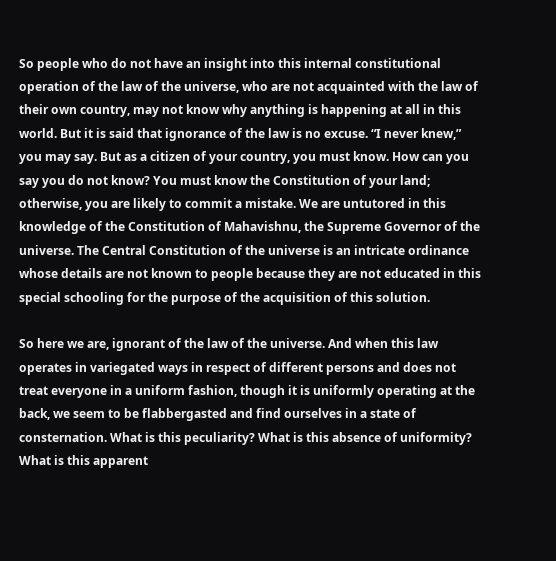So people who do not have an insight into this internal constitutional operation of the law of the universe, who are not acquainted with the law of their own country, may not know why anything is happening at all in this world. But it is said that ignorance of the law is no excuse. “I never knew,” you may say. But as a citizen of your country, you must know. How can you say you do not know? You must know the Constitution of your land; otherwise, you are likely to commit a mistake. We are untutored in this knowledge of the Constitution of Mahavishnu, the Supreme Governor of the universe. The Central Constitution of the universe is an intricate ordinance whose details are not known to people because they are not educated in this special schooling for the purpose of the acquisition of this solution.

So here we are, ignorant of the law of the universe. And when this law operates in variegated ways in respect of different persons and does not treat everyone in a uniform fashion, though it is uniformly operating at the back, we seem to be flabbergasted and find ourselves in a state of consternation. What is this peculiarity? What is this absence of uniformity? What is this apparent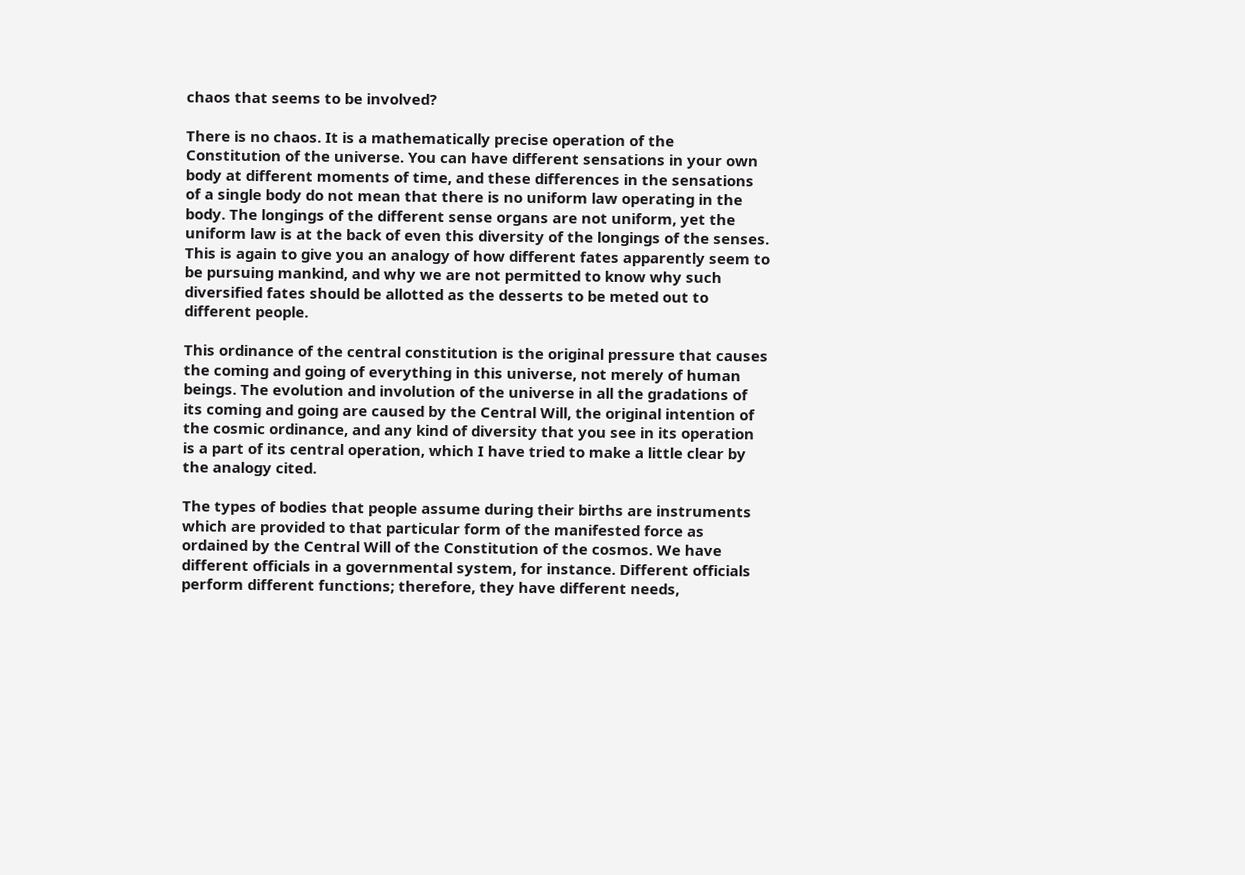chaos that seems to be involved?

There is no chaos. It is a mathematically precise operation of the Constitution of the universe. You can have different sensations in your own body at different moments of time, and these differences in the sensations of a single body do not mean that there is no uniform law operating in the body. The longings of the different sense organs are not uniform, yet the uniform law is at the back of even this diversity of the longings of the senses. This is again to give you an analogy of how different fates apparently seem to be pursuing mankind, and why we are not permitted to know why such diversified fates should be allotted as the desserts to be meted out to different people.

This ordinance of the central constitution is the original pressure that causes the coming and going of everything in this universe, not merely of human beings. The evolution and involution of the universe in all the gradations of its coming and going are caused by the Central Will, the original intention of the cosmic ordinance, and any kind of diversity that you see in its operation is a part of its central operation, which I have tried to make a little clear by the analogy cited.

The types of bodies that people assume during their births are instruments which are provided to that particular form of the manifested force as ordained by the Central Will of the Constitution of the cosmos. We have different officials in a governmental system, for instance. Different officials perform different functions; therefore, they have different needs,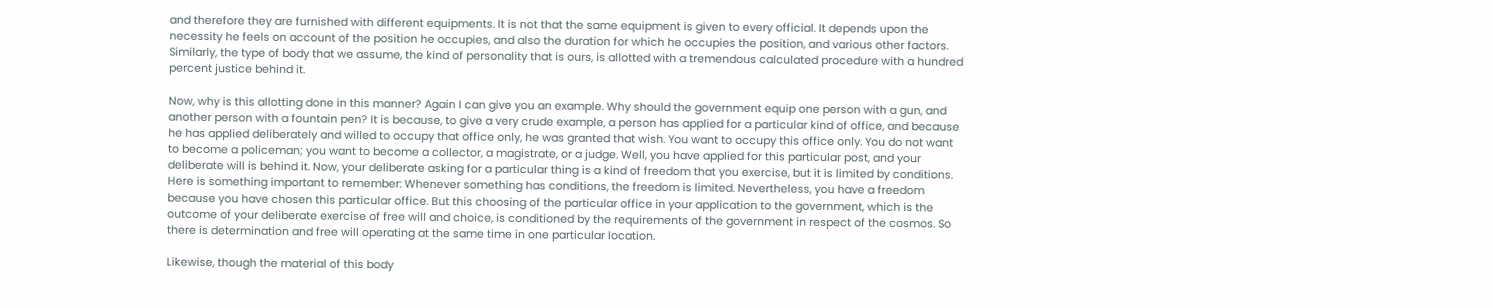and therefore they are furnished with different equipments. It is not that the same equipment is given to every official. It depends upon the necessity he feels on account of the position he occupies, and also the duration for which he occupies the position, and various other factors. Similarly, the type of body that we assume, the kind of personality that is ours, is allotted with a tremendous calculated procedure with a hundred percent justice behind it.

Now, why is this allotting done in this manner? Again I can give you an example. Why should the government equip one person with a gun, and another person with a fountain pen? It is because, to give a very crude example, a person has applied for a particular kind of office, and because he has applied deliberately and willed to occupy that office only, he was granted that wish. You want to occupy this office only. You do not want to become a policeman; you want to become a collector, a magistrate, or a judge. Well, you have applied for this particular post, and your deliberate will is behind it. Now, your deliberate asking for a particular thing is a kind of freedom that you exercise, but it is limited by conditions. Here is something important to remember: Whenever something has conditions, the freedom is limited. Nevertheless, you have a freedom because you have chosen this particular office. But this choosing of the particular office in your application to the government, which is the outcome of your deliberate exercise of free will and choice, is conditioned by the requirements of the government in respect of the cosmos. So there is determination and free will operating at the same time in one particular location.

Likewise, though the material of this body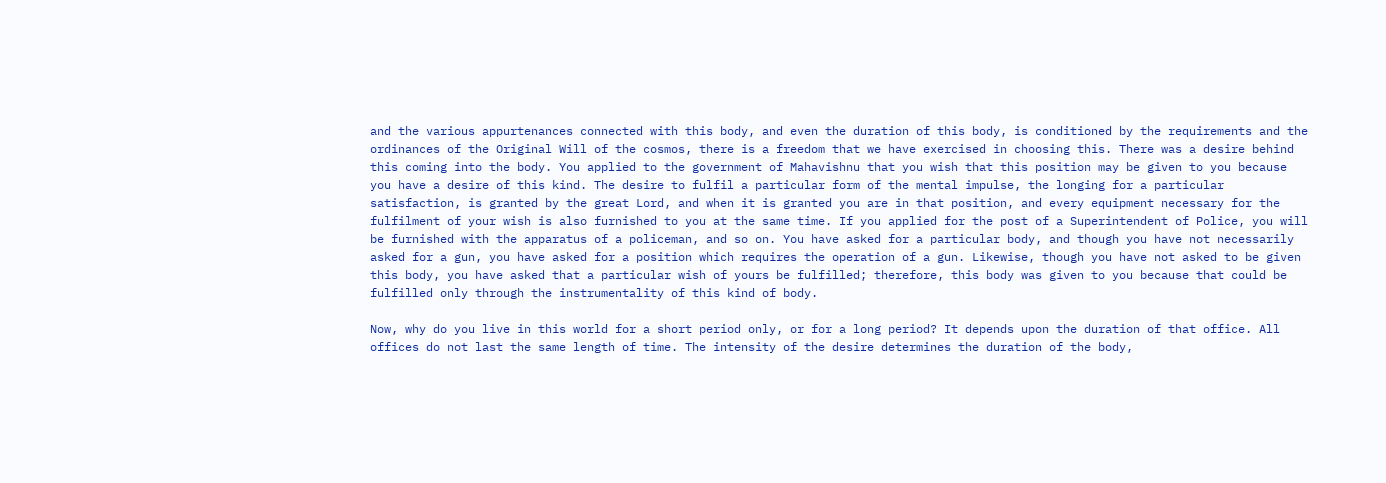and the various appurtenances connected with this body, and even the duration of this body, is conditioned by the requirements and the ordinances of the Original Will of the cosmos, there is a freedom that we have exercised in choosing this. There was a desire behind this coming into the body. You applied to the government of Mahavishnu that you wish that this position may be given to you because you have a desire of this kind. The desire to fulfil a particular form of the mental impulse, the longing for a particular satisfaction, is granted by the great Lord, and when it is granted you are in that position, and every equipment necessary for the fulfilment of your wish is also furnished to you at the same time. If you applied for the post of a Superintendent of Police, you will be furnished with the apparatus of a policeman, and so on. You have asked for a particular body, and though you have not necessarily asked for a gun, you have asked for a position which requires the operation of a gun. Likewise, though you have not asked to be given this body, you have asked that a particular wish of yours be fulfilled; therefore, this body was given to you because that could be fulfilled only through the instrumentality of this kind of body.

Now, why do you live in this world for a short period only, or for a long period? It depends upon the duration of that office. All offices do not last the same length of time. The intensity of the desire determines the duration of the body,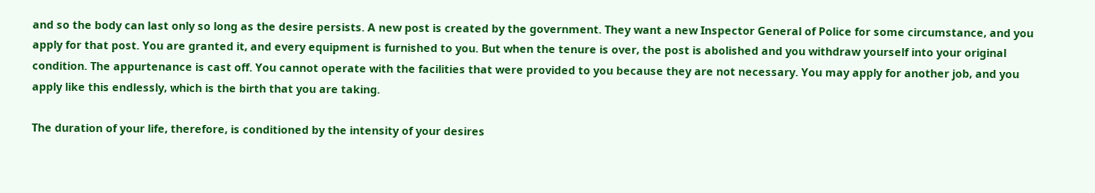and so the body can last only so long as the desire persists. A new post is created by the government. They want a new Inspector General of Police for some circumstance, and you apply for that post. You are granted it, and every equipment is furnished to you. But when the tenure is over, the post is abolished and you withdraw yourself into your original condition. The appurtenance is cast off. You cannot operate with the facilities that were provided to you because they are not necessary. You may apply for another job, and you apply like this endlessly, which is the birth that you are taking.

The duration of your life, therefore, is conditioned by the intensity of your desires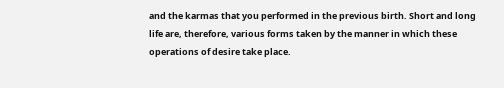and the karmas that you performed in the previous birth. Short and long life are, therefore, various forms taken by the manner in which these operations of desire take place.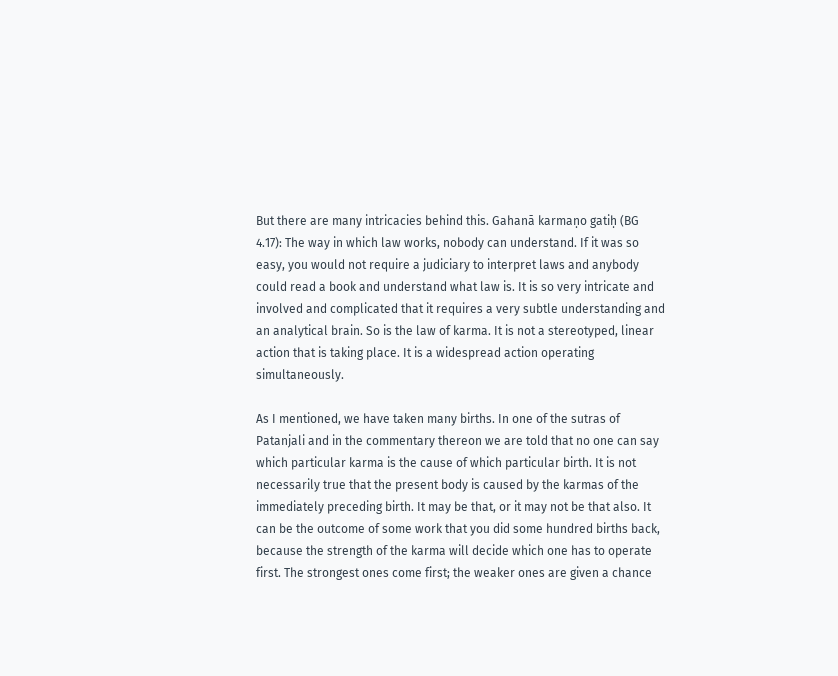But there are many intricacies behind this. Gahanā karmaṇo gatiḥ (BG 4.17): The way in which law works, nobody can understand. If it was so easy, you would not require a judiciary to interpret laws and anybody could read a book and understand what law is. It is so very intricate and involved and complicated that it requires a very subtle understanding and an analytical brain. So is the law of karma. It is not a stereotyped, linear action that is taking place. It is a widespread action operating simultaneously.

As I mentioned, we have taken many births. In one of the sutras of Patanjali and in the commentary thereon we are told that no one can say which particular karma is the cause of which particular birth. It is not necessarily true that the present body is caused by the karmas of the immediately preceding birth. It may be that, or it may not be that also. It can be the outcome of some work that you did some hundred births back, because the strength of the karma will decide which one has to operate first. The strongest ones come first; the weaker ones are given a chance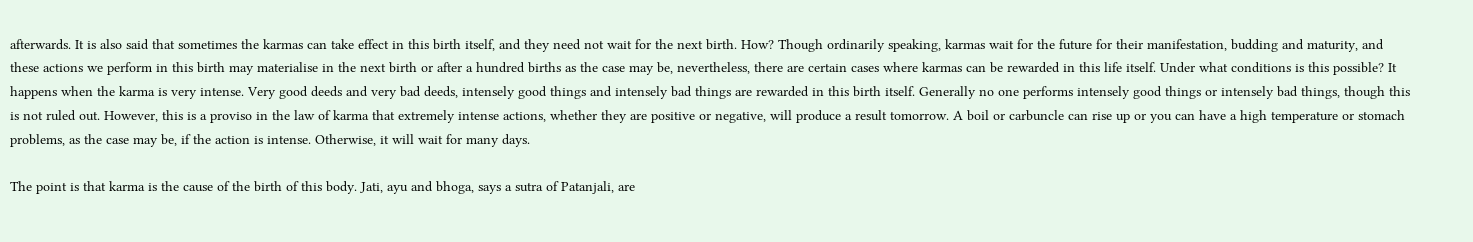afterwards. It is also said that sometimes the karmas can take effect in this birth itself, and they need not wait for the next birth. How? Though ordinarily speaking, karmas wait for the future for their manifestation, budding and maturity, and these actions we perform in this birth may materialise in the next birth or after a hundred births as the case may be, nevertheless, there are certain cases where karmas can be rewarded in this life itself. Under what conditions is this possible? It happens when the karma is very intense. Very good deeds and very bad deeds, intensely good things and intensely bad things are rewarded in this birth itself. Generally no one performs intensely good things or intensely bad things, though this is not ruled out. However, this is a proviso in the law of karma that extremely intense actions, whether they are positive or negative, will produce a result tomorrow. A boil or carbuncle can rise up or you can have a high temperature or stomach problems, as the case may be, if the action is intense. Otherwise, it will wait for many days.

The point is that karma is the cause of the birth of this body. Jati, ayu and bhoga, says a sutra of Patanjali, are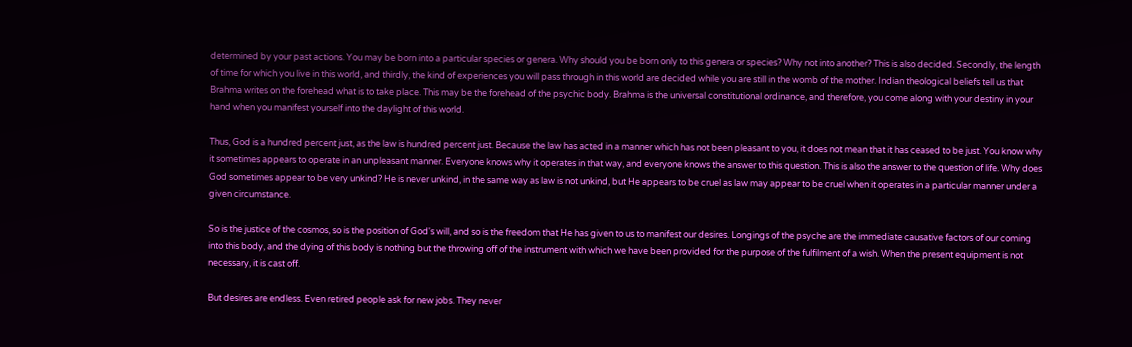determined by your past actions. You may be born into a particular species or genera. Why should you be born only to this genera or species? Why not into another? This is also decided. Secondly, the length of time for which you live in this world, and thirdly, the kind of experiences you will pass through in this world are decided while you are still in the womb of the mother. Indian theological beliefs tell us that Brahma writes on the forehead what is to take place. This may be the forehead of the psychic body. Brahma is the universal constitutional ordinance, and therefore, you come along with your destiny in your hand when you manifest yourself into the daylight of this world.

Thus, God is a hundred percent just, as the law is hundred percent just. Because the law has acted in a manner which has not been pleasant to you, it does not mean that it has ceased to be just. You know why it sometimes appears to operate in an unpleasant manner. Everyone knows why it operates in that way, and everyone knows the answer to this question. This is also the answer to the question of life. Why does God sometimes appear to be very unkind? He is never unkind, in the same way as law is not unkind, but He appears to be cruel as law may appear to be cruel when it operates in a particular manner under a given circumstance.

So is the justice of the cosmos, so is the position of God's will, and so is the freedom that He has given to us to manifest our desires. Longings of the psyche are the immediate causative factors of our coming into this body, and the dying of this body is nothing but the throwing off of the instrument with which we have been provided for the purpose of the fulfilment of a wish. When the present equipment is not necessary, it is cast off.

But desires are endless. Even retired people ask for new jobs. They never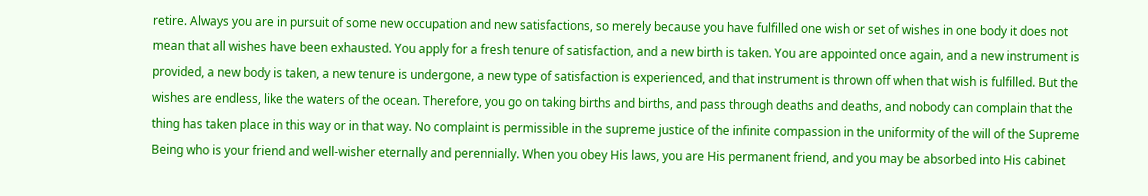retire. Always you are in pursuit of some new occupation and new satisfactions, so merely because you have fulfilled one wish or set of wishes in one body it does not mean that all wishes have been exhausted. You apply for a fresh tenure of satisfaction, and a new birth is taken. You are appointed once again, and a new instrument is provided, a new body is taken, a new tenure is undergone, a new type of satisfaction is experienced, and that instrument is thrown off when that wish is fulfilled. But the wishes are endless, like the waters of the ocean. Therefore, you go on taking births and births, and pass through deaths and deaths, and nobody can complain that the thing has taken place in this way or in that way. No complaint is permissible in the supreme justice of the infinite compassion in the uniformity of the will of the Supreme Being who is your friend and well-wisher eternally and perennially. When you obey His laws, you are His permanent friend, and you may be absorbed into His cabinet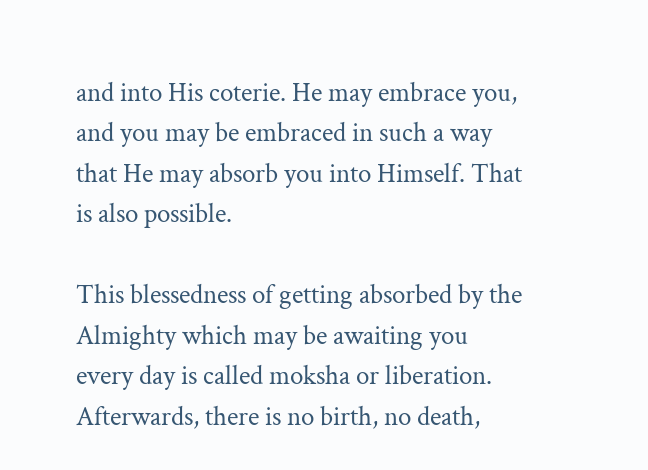and into His coterie. He may embrace you, and you may be embraced in such a way that He may absorb you into Himself. That is also possible.

This blessedness of getting absorbed by the Almighty which may be awaiting you every day is called moksha or liberation. Afterwards, there is no birth, no death,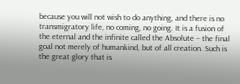because you will not wish to do anything, and there is no transmigratory life, no coming, no going. It is a fusion of the eternal and the infinite called the Absolute – the final goal not merely of humankind, but of all creation. Such is the great glory that is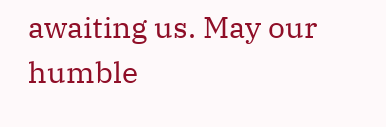awaiting us. May our humble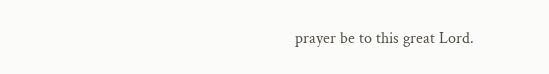prayer be to this great Lord.